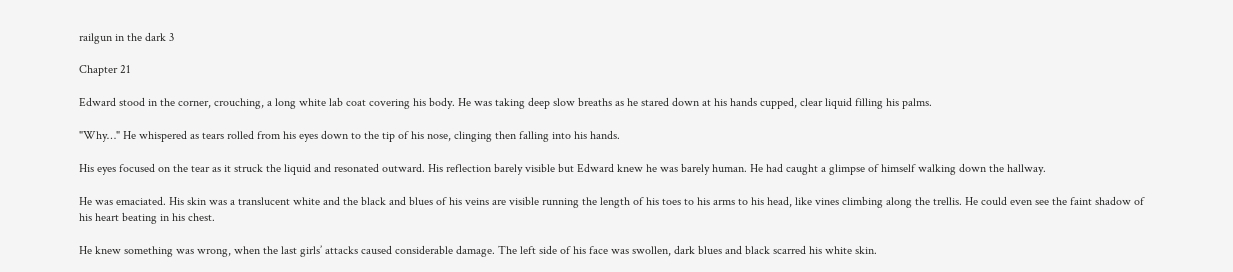railgun in the dark 3

Chapter 21

Edward stood in the corner, crouching, a long white lab coat covering his body. He was taking deep slow breaths as he stared down at his hands cupped, clear liquid filling his palms.

"Why…" He whispered as tears rolled from his eyes down to the tip of his nose, clinging then falling into his hands.

His eyes focused on the tear as it struck the liquid and resonated outward. His reflection barely visible but Edward knew he was barely human. He had caught a glimpse of himself walking down the hallway.

He was emaciated. His skin was a translucent white and the black and blues of his veins are visible running the length of his toes to his arms to his head, like vines climbing along the trellis. He could even see the faint shadow of his heart beating in his chest.

He knew something was wrong, when the last girls’ attacks caused considerable damage. The left side of his face was swollen, dark blues and black scarred his white skin.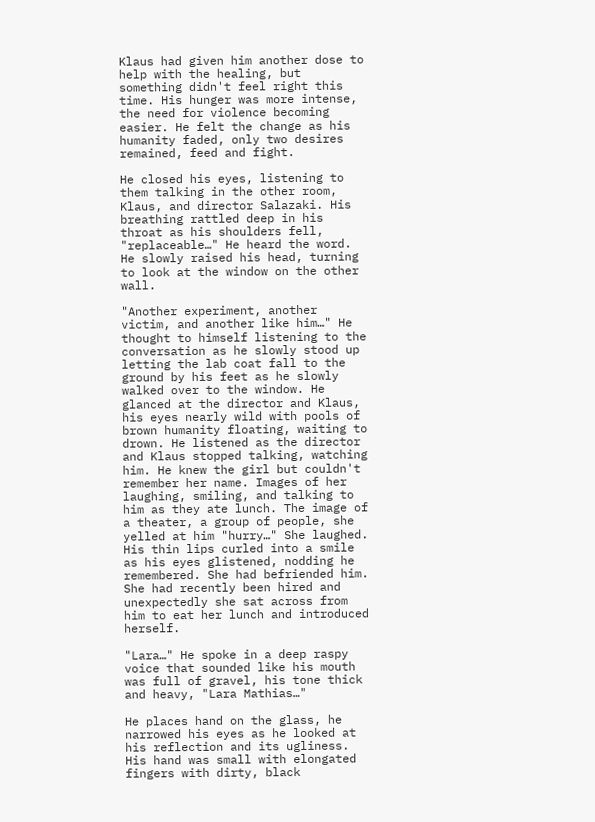Klaus had given him another dose to help with the healing, but something didn't feel right this time. His hunger was more intense, the need for violence becoming easier. He felt the change as his humanity faded, only two desires remained, feed and fight.

He closed his eyes, listening to them talking in the other room, Klaus, and director Salazaki. His breathing rattled deep in his throat as his shoulders fell, "replaceable…" He heard the word. He slowly raised his head, turning to look at the window on the other wall.

"Another experiment, another victim, and another like him…" He thought to himself listening to the conversation as he slowly stood up letting the lab coat fall to the ground by his feet as he slowly walked over to the window. He glanced at the director and Klaus, his eyes nearly wild with pools of brown humanity floating, waiting to drown. He listened as the director and Klaus stopped talking, watching him. He knew the girl but couldn't remember her name. Images of her laughing, smiling, and talking to him as they ate lunch. The image of a theater, a group of people, she yelled at him "hurry…" She laughed. His thin lips curled into a smile as his eyes glistened, nodding he remembered. She had befriended him. She had recently been hired and unexpectedly she sat across from him to eat her lunch and introduced herself.

"Lara…" He spoke in a deep raspy voice that sounded like his mouth was full of gravel, his tone thick and heavy, "Lara Mathias…"

He places hand on the glass, he narrowed his eyes as he looked at his reflection and its ugliness. His hand was small with elongated fingers with dirty, black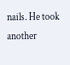nails. He took another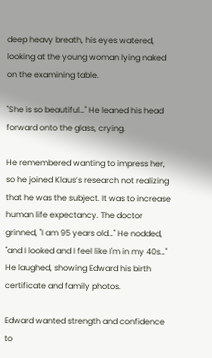deep heavy breath, his eyes watered, looking at the young woman lying naked on the examining table.

"She is so beautiful…" He leaned his head forward onto the glass, crying.

He remembered wanting to impress her, so he joined Klaus’s research not realizing that he was the subject. It was to increase human life expectancy. The doctor grinned, "I am 95 years old…" He nodded, "and I looked and I feel like I'm in my 40s…" He laughed, showing Edward his birth certificate and family photos.

Edward wanted strength and confidence to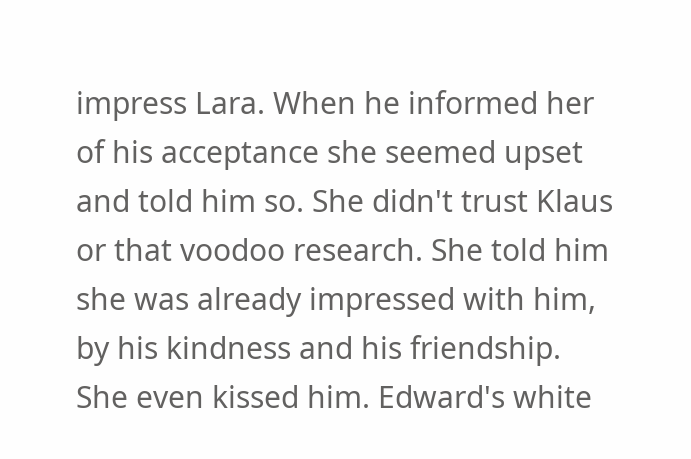impress Lara. When he informed her of his acceptance she seemed upset and told him so. She didn't trust Klaus or that voodoo research. She told him she was already impressed with him, by his kindness and his friendship. She even kissed him. Edward's white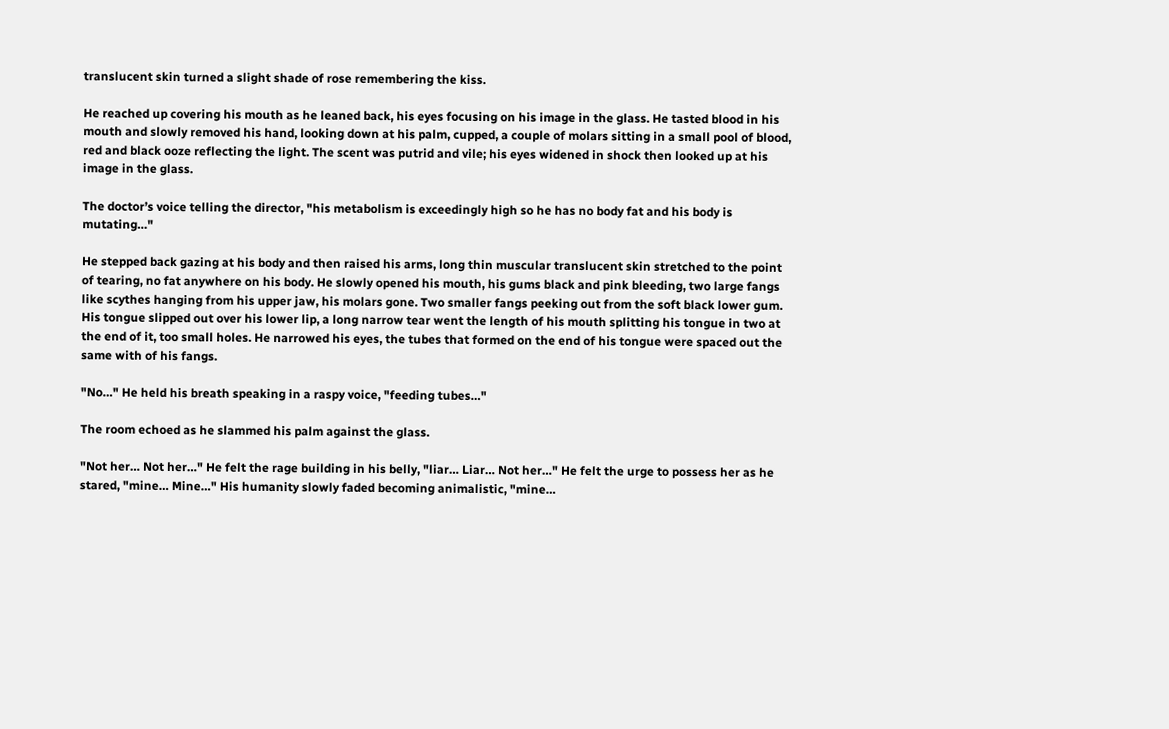translucent skin turned a slight shade of rose remembering the kiss.

He reached up covering his mouth as he leaned back, his eyes focusing on his image in the glass. He tasted blood in his mouth and slowly removed his hand, looking down at his palm, cupped, a couple of molars sitting in a small pool of blood, red and black ooze reflecting the light. The scent was putrid and vile; his eyes widened in shock then looked up at his image in the glass.

The doctor’s voice telling the director, "his metabolism is exceedingly high so he has no body fat and his body is mutating…"

He stepped back gazing at his body and then raised his arms, long thin muscular translucent skin stretched to the point of tearing, no fat anywhere on his body. He slowly opened his mouth, his gums black and pink bleeding, two large fangs like scythes hanging from his upper jaw, his molars gone. Two smaller fangs peeking out from the soft black lower gum. His tongue slipped out over his lower lip, a long narrow tear went the length of his mouth splitting his tongue in two at the end of it, too small holes. He narrowed his eyes, the tubes that formed on the end of his tongue were spaced out the same with of his fangs.

"No…" He held his breath speaking in a raspy voice, "feeding tubes…"

The room echoed as he slammed his palm against the glass.

"Not her… Not her…" He felt the rage building in his belly, "liar… Liar… Not her…" He felt the urge to possess her as he stared, "mine… Mine…" His humanity slowly faded becoming animalistic, "mine…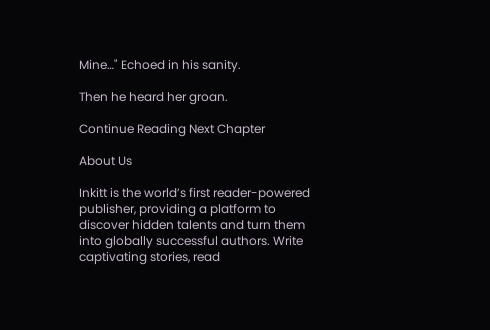Mine…" Echoed in his sanity.

Then he heard her groan.

Continue Reading Next Chapter

About Us

Inkitt is the world’s first reader-powered publisher, providing a platform to discover hidden talents and turn them into globally successful authors. Write captivating stories, read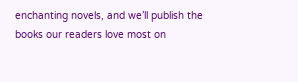enchanting novels, and we’ll publish the books our readers love most on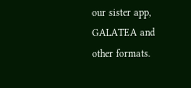our sister app, GALATEA and other formats.